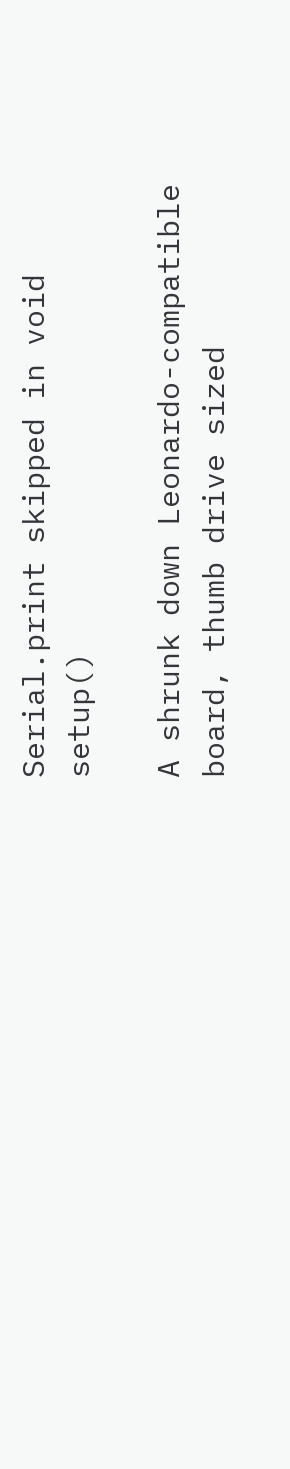Serial.print skipped in void setup()

A shrunk down Leonardo-compatible board, thumb drive sized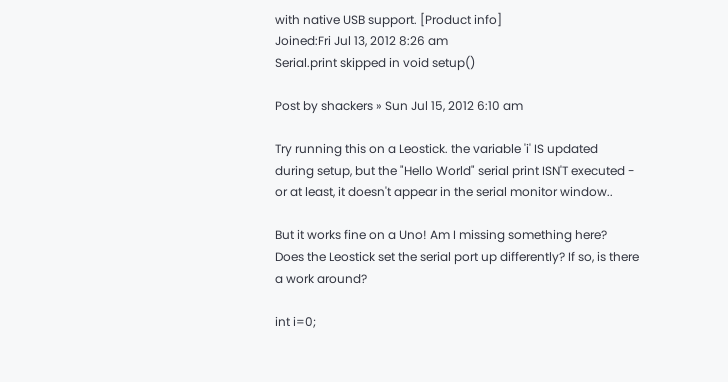with native USB support. [Product info]
Joined:Fri Jul 13, 2012 8:26 am
Serial.print skipped in void setup()

Post by shackers » Sun Jul 15, 2012 6:10 am

Try running this on a Leostick. the variable 'i' IS updated during setup, but the "Hello World" serial print ISN'T executed - or at least, it doesn't appear in the serial monitor window..

But it works fine on a Uno! Am I missing something here?
Does the Leostick set the serial port up differently? If so, is there a work around?

int i=0;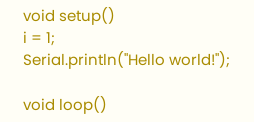void setup()
i = 1;
Serial.println("Hello world!");

void loop()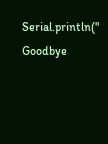Serial.println(" Goodbye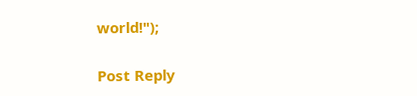world!");

Post Reply